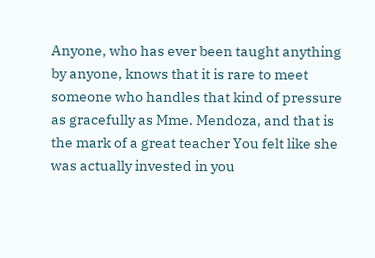Anyone, who has ever been taught anything by anyone, knows that it is rare to meet someone who handles that kind of pressure as gracefully as Mme. Mendoza, and that is the mark of a great teacher You felt like she was actually invested in you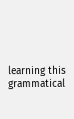learning this grammatical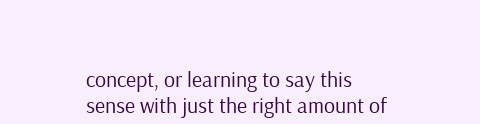concept, or learning to say this sense with just the right amount of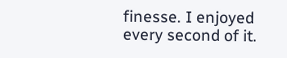finesse. I enjoyed every second of it.